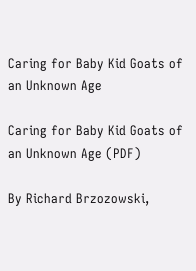Caring for Baby Kid Goats of an Unknown Age

Caring for Baby Kid Goats of an Unknown Age (PDF)

By Richard Brzozowski,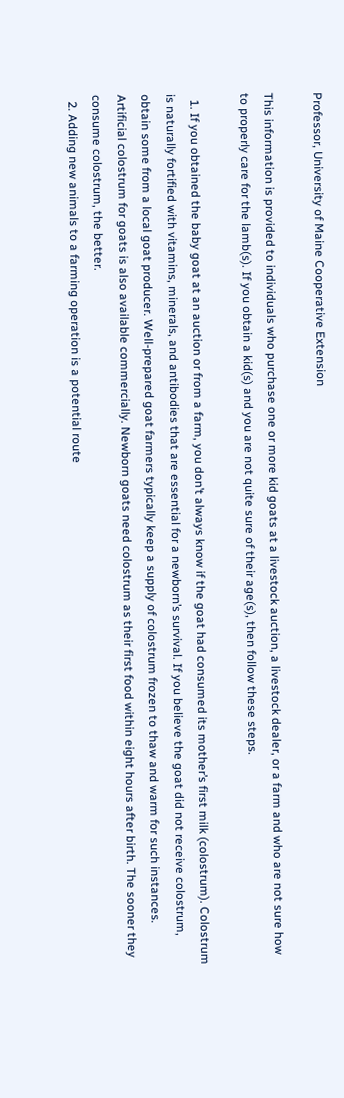Professor, University of Maine Cooperative Extension

This information is provided to individuals who purchase one or more kid goats at a livestock auction, a livestock dealer, or a farm and who are not sure how to properly care for the lamb(s). If you obtain a kid(s) and you are not quite sure of their age(s), then follow these steps.

  1. If you obtained the baby goat at an auction or from a farm, you don’t always know if the goat had consumed its mother’s first milk (colostrum). Colostrum is naturally fortified with vitamins, minerals, and antibodies that are essential for a newborn’s survival. If you believe the goat did not receive colostrum, obtain some from a local goat producer. Well-prepared goat farmers typically keep a supply of colostrum frozen to thaw and warm for such instances. Artificial colostrum for goats is also available commercially. Newborn goats need colostrum as their first food within eight hours after birth. The sooner they consume colostrum, the better.
  2. Adding new animals to a farming operation is a potential route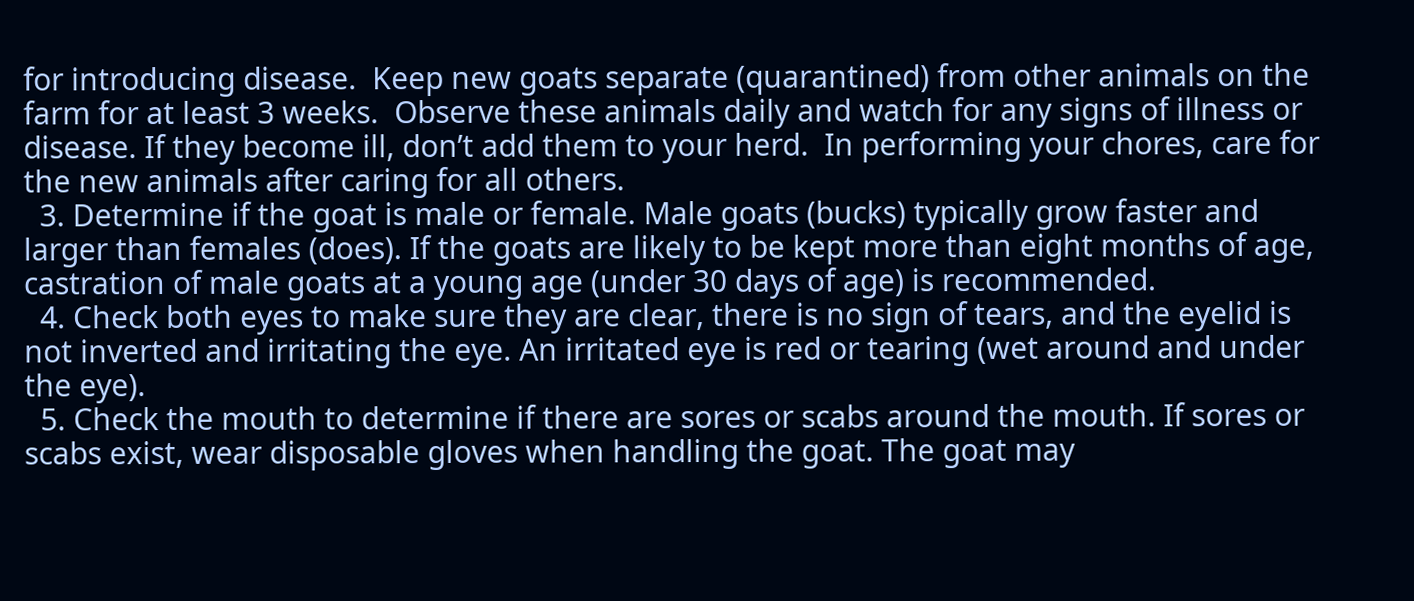for introducing disease.  Keep new goats separate (quarantined) from other animals on the farm for at least 3 weeks.  Observe these animals daily and watch for any signs of illness or disease. If they become ill, don’t add them to your herd.  In performing your chores, care for the new animals after caring for all others.
  3. Determine if the goat is male or female. Male goats (bucks) typically grow faster and larger than females (does). If the goats are likely to be kept more than eight months of age, castration of male goats at a young age (under 30 days of age) is recommended.
  4. Check both eyes to make sure they are clear, there is no sign of tears, and the eyelid is not inverted and irritating the eye. An irritated eye is red or tearing (wet around and under the eye).
  5. Check the mouth to determine if there are sores or scabs around the mouth. If sores or scabs exist, wear disposable gloves when handling the goat. The goat may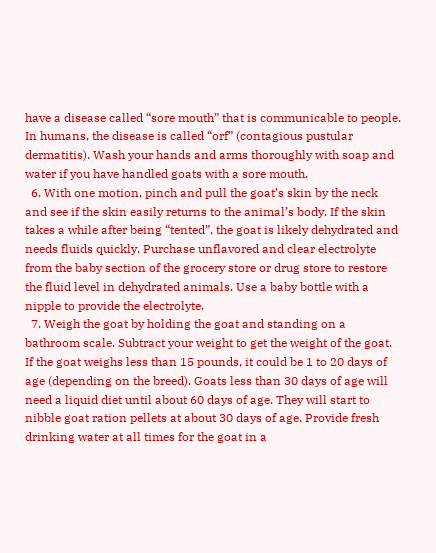have a disease called “sore mouth” that is communicable to people. In humans, the disease is called “orf” (contagious pustular dermatitis). Wash your hands and arms thoroughly with soap and water if you have handled goats with a sore mouth.
  6. With one motion, pinch and pull the goat’s skin by the neck and see if the skin easily returns to the animal’s body. If the skin takes a while after being “tented”, the goat is likely dehydrated and needs fluids quickly. Purchase unflavored and clear electrolyte from the baby section of the grocery store or drug store to restore the fluid level in dehydrated animals. Use a baby bottle with a nipple to provide the electrolyte.
  7. Weigh the goat by holding the goat and standing on a bathroom scale. Subtract your weight to get the weight of the goat. If the goat weighs less than 15 pounds, it could be 1 to 20 days of age (depending on the breed). Goats less than 30 days of age will need a liquid diet until about 60 days of age. They will start to nibble goat ration pellets at about 30 days of age. Provide fresh drinking water at all times for the goat in a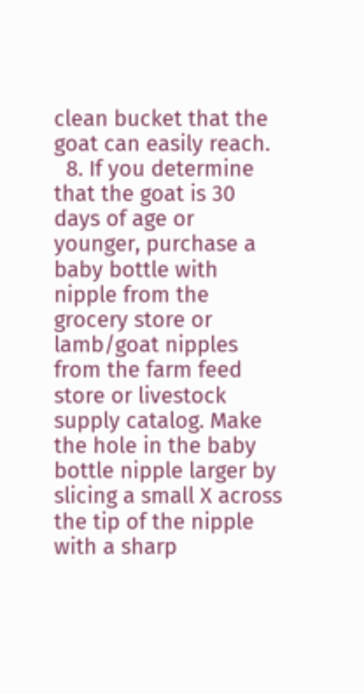clean bucket that the goat can easily reach.
  8. If you determine that the goat is 30 days of age or younger, purchase a baby bottle with nipple from the grocery store or lamb/goat nipples from the farm feed store or livestock supply catalog. Make the hole in the baby bottle nipple larger by slicing a small X across the tip of the nipple with a sharp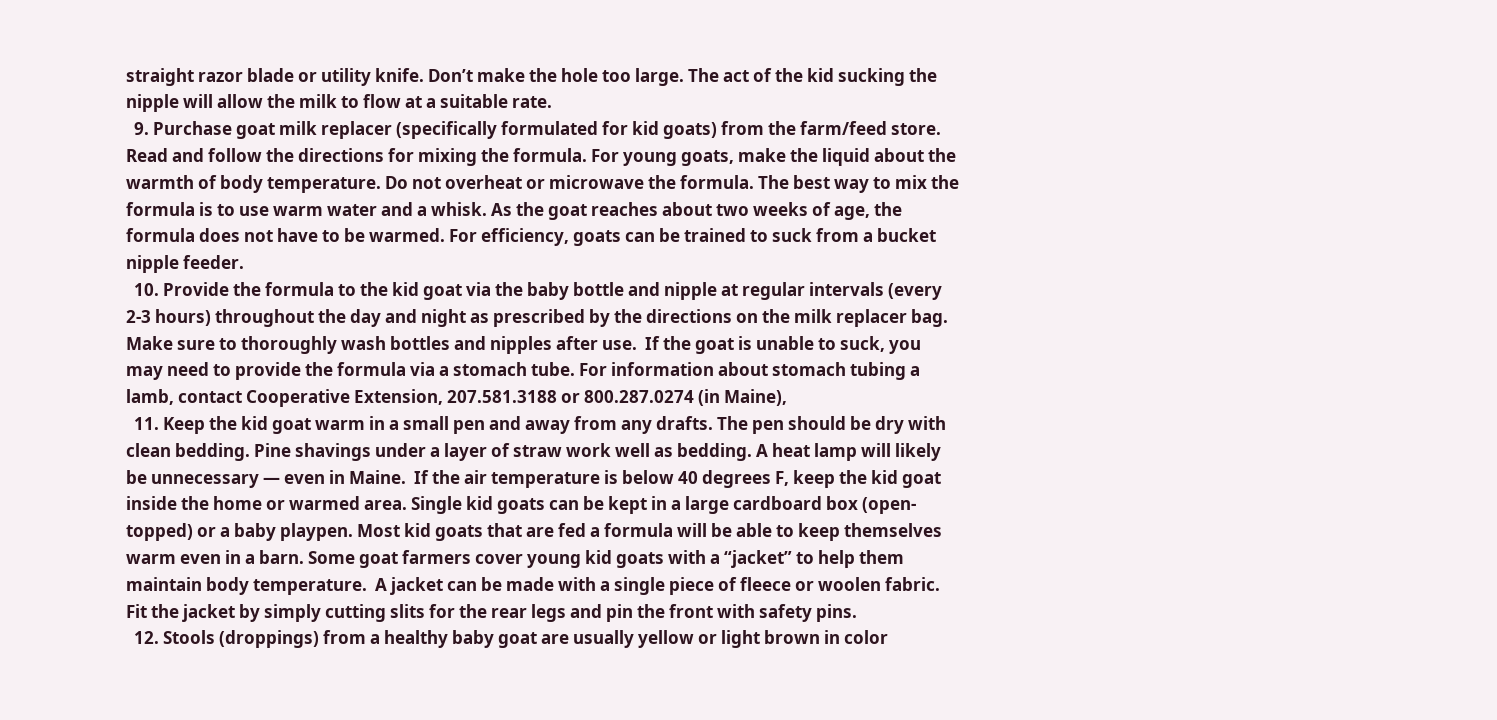straight razor blade or utility knife. Don’t make the hole too large. The act of the kid sucking the nipple will allow the milk to flow at a suitable rate.
  9. Purchase goat milk replacer (specifically formulated for kid goats) from the farm/feed store. Read and follow the directions for mixing the formula. For young goats, make the liquid about the warmth of body temperature. Do not overheat or microwave the formula. The best way to mix the formula is to use warm water and a whisk. As the goat reaches about two weeks of age, the formula does not have to be warmed. For efficiency, goats can be trained to suck from a bucket nipple feeder.
  10. Provide the formula to the kid goat via the baby bottle and nipple at regular intervals (every 2-3 hours) throughout the day and night as prescribed by the directions on the milk replacer bag. Make sure to thoroughly wash bottles and nipples after use.  If the goat is unable to suck, you may need to provide the formula via a stomach tube. For information about stomach tubing a lamb, contact Cooperative Extension, 207.581.3188 or 800.287.0274 (in Maine),
  11. Keep the kid goat warm in a small pen and away from any drafts. The pen should be dry with clean bedding. Pine shavings under a layer of straw work well as bedding. A heat lamp will likely be unnecessary — even in Maine.  If the air temperature is below 40 degrees F, keep the kid goat inside the home or warmed area. Single kid goats can be kept in a large cardboard box (open-topped) or a baby playpen. Most kid goats that are fed a formula will be able to keep themselves warm even in a barn. Some goat farmers cover young kid goats with a “jacket” to help them maintain body temperature.  A jacket can be made with a single piece of fleece or woolen fabric. Fit the jacket by simply cutting slits for the rear legs and pin the front with safety pins.
  12. Stools (droppings) from a healthy baby goat are usually yellow or light brown in color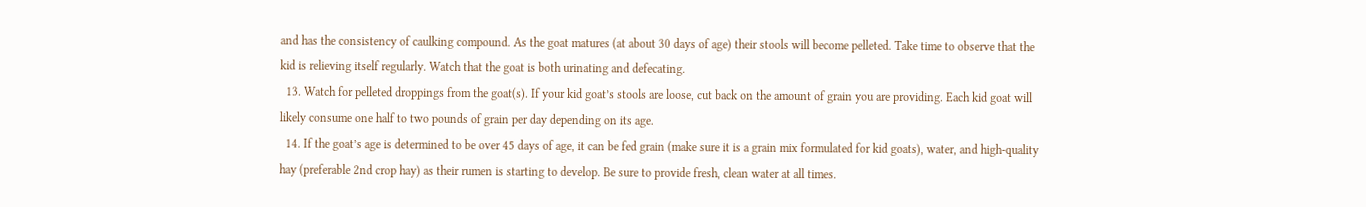and has the consistency of caulking compound. As the goat matures (at about 30 days of age) their stools will become pelleted. Take time to observe that the kid is relieving itself regularly. Watch that the goat is both urinating and defecating.
  13. Watch for pelleted droppings from the goat(s). If your kid goat’s stools are loose, cut back on the amount of grain you are providing. Each kid goat will likely consume one half to two pounds of grain per day depending on its age.
  14. If the goat’s age is determined to be over 45 days of age, it can be fed grain (make sure it is a grain mix formulated for kid goats), water, and high-quality hay (preferable 2nd crop hay) as their rumen is starting to develop. Be sure to provide fresh, clean water at all times.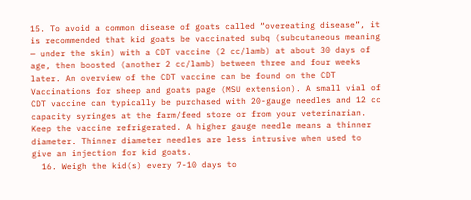15. To avoid a common disease of goats called “overeating disease”, it is recommended that kid goats be vaccinated subq (subcutaneous meaning — under the skin) with a CDT vaccine (2 cc/lamb) at about 30 days of age, then boosted (another 2 cc/lamb) between three and four weeks later. An overview of the CDT vaccine can be found on the CDT Vaccinations for sheep and goats page (MSU extension). A small vial of CDT vaccine can typically be purchased with 20-gauge needles and 12 cc capacity syringes at the farm/feed store or from your veterinarian. Keep the vaccine refrigerated. A higher gauge needle means a thinner diameter. Thinner diameter needles are less intrusive when used to give an injection for kid goats.
  16. Weigh the kid(s) every 7-10 days to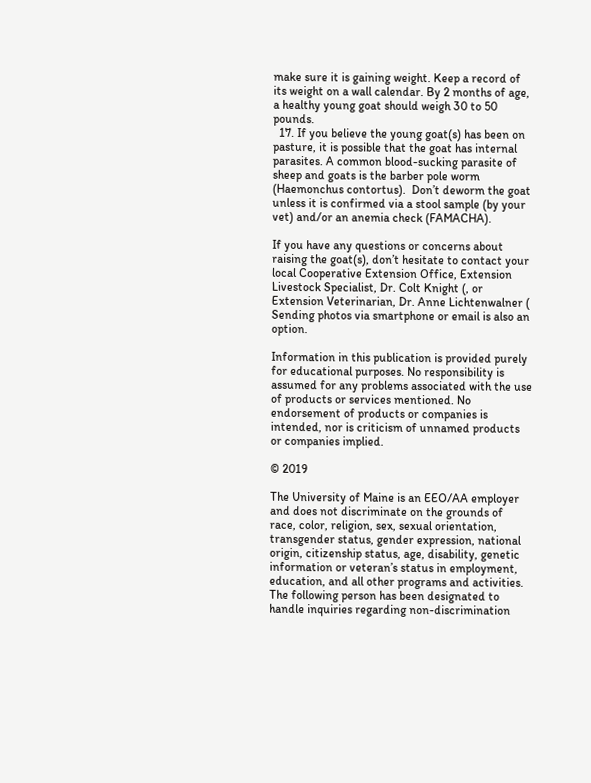make sure it is gaining weight. Keep a record of its weight on a wall calendar. By 2 months of age, a healthy young goat should weigh 30 to 50 pounds.
  17. If you believe the young goat(s) has been on pasture, it is possible that the goat has internal parasites. A common blood-sucking parasite of sheep and goats is the barber pole worm (Haemonchus contortus).  Don’t deworm the goat unless it is confirmed via a stool sample (by your vet) and/or an anemia check (FAMACHA).

If you have any questions or concerns about raising the goat(s), don’t hesitate to contact your local Cooperative Extension Office, Extension Livestock Specialist, Dr. Colt Knight (, or Extension Veterinarian, Dr. Anne Lichtenwalner ( Sending photos via smartphone or email is also an option.

Information in this publication is provided purely for educational purposes. No responsibility is assumed for any problems associated with the use of products or services mentioned. No endorsement of products or companies is intended, nor is criticism of unnamed products or companies implied.

© 2019

The University of Maine is an EEO/AA employer and does not discriminate on the grounds of race, color, religion, sex, sexual orientation, transgender status, gender expression, national origin, citizenship status, age, disability, genetic information or veteran’s status in employment, education, and all other programs and activities. The following person has been designated to handle inquiries regarding non-discrimination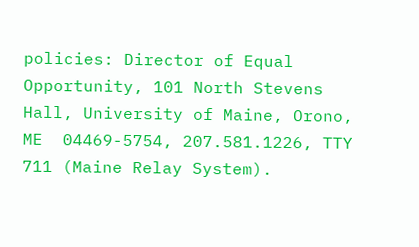policies: Director of Equal Opportunity, 101 North Stevens Hall, University of Maine, Orono, ME  04469-5754, 207.581.1226, TTY 711 (Maine Relay System).